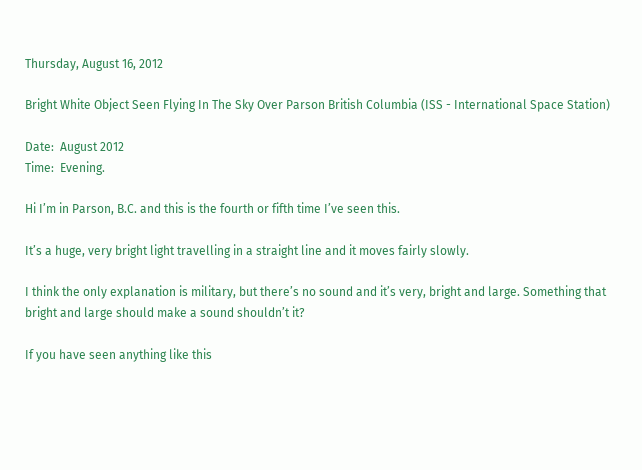Thursday, August 16, 2012

Bright White Object Seen Flying In The Sky Over Parson British Columbia (ISS - International Space Station)

Date:  August 2012
Time:  Evening.

Hi I’m in Parson, B.C. and this is the fourth or fifth time I’ve seen this.

It’s a huge, very bright light travelling in a straight line and it moves fairly slowly.

I think the only explanation is military, but there’s no sound and it’s very, bright and large. Something that bright and large should make a sound shouldn’t it?

If you have seen anything like this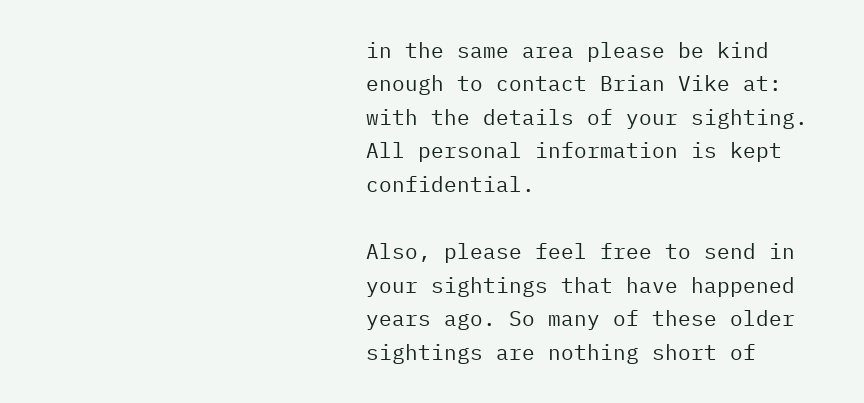in the same area please be kind enough to contact Brian Vike at: with the details of your sighting. All personal information is kept confidential.

Also, please feel free to send in your sightings that have happened years ago. So many of these older sightings are nothing short of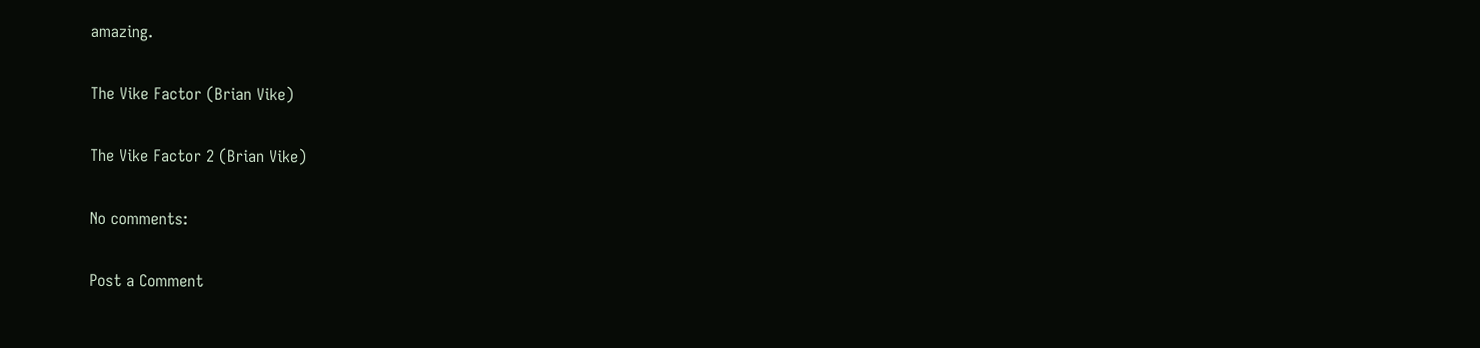amazing.

The Vike Factor (Brian Vike)

The Vike Factor 2 (Brian Vike)

No comments:

Post a Comment